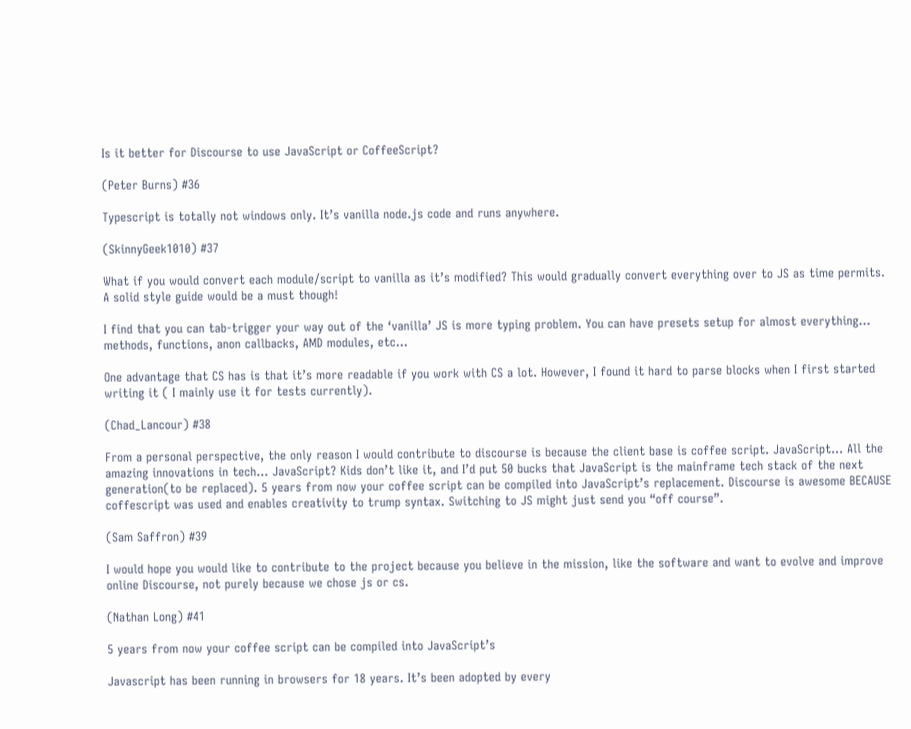Is it better for Discourse to use JavaScript or CoffeeScript?

(Peter Burns) #36

Typescript is totally not windows only. It’s vanilla node.js code and runs anywhere.

(SkinnyGeek1010) #37

What if you would convert each module/script to vanilla as it’s modified? This would gradually convert everything over to JS as time permits. A solid style guide would be a must though!

I find that you can tab-trigger your way out of the ‘vanilla’ JS is more typing problem. You can have presets setup for almost everything… methods, functions, anon callbacks, AMD modules, etc…

One advantage that CS has is that it’s more readable if you work with CS a lot. However, I found it hard to parse blocks when I first started writing it ( I mainly use it for tests currently).

(Chad_Lancour) #38

From a personal perspective, the only reason I would contribute to discourse is because the client base is coffee script. JavaScript… All the amazing innovations in tech… JavaScript? Kids don’t like it, and I’d put 50 bucks that JavaScript is the mainframe tech stack of the next generation(to be replaced). 5 years from now your coffee script can be compiled into JavaScript’s replacement. Discourse is awesome BECAUSE coffescript was used and enables creativity to trump syntax. Switching to JS might just send you “off course”.

(Sam Saffron) #39

I would hope you would like to contribute to the project because you believe in the mission, like the software and want to evolve and improve online Discourse, not purely because we chose js or cs.

(Nathan Long) #41

5 years from now your coffee script can be compiled into JavaScript’s

Javascript has been running in browsers for 18 years. It’s been adopted by every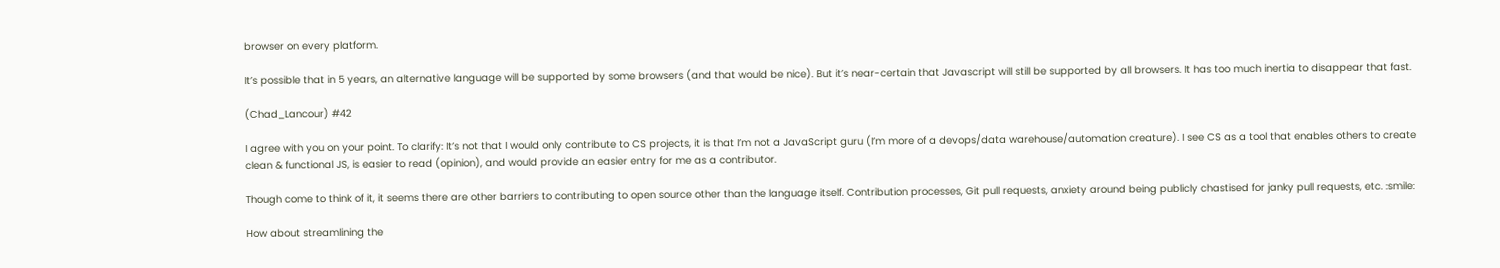browser on every platform.

It’s possible that in 5 years, an alternative language will be supported by some browsers (and that would be nice). But it’s near-certain that Javascript will still be supported by all browsers. It has too much inertia to disappear that fast.

(Chad_Lancour) #42

I agree with you on your point. To clarify: It’s not that I would only contribute to CS projects, it is that I’m not a JavaScript guru (I’m more of a devops/data warehouse/automation creature). I see CS as a tool that enables others to create clean & functional JS, is easier to read (opinion), and would provide an easier entry for me as a contributor.

Though come to think of it, it seems there are other barriers to contributing to open source other than the language itself. Contribution processes, Git pull requests, anxiety around being publicly chastised for janky pull requests, etc. :smile:

How about streamlining the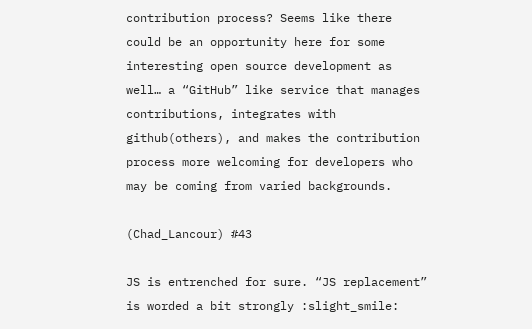contribution process? Seems like there could be an opportunity here for some interesting open source development as well… a “GitHub” like service that manages contributions, integrates with github(others), and makes the contribution process more welcoming for developers who may be coming from varied backgrounds.

(Chad_Lancour) #43

JS is entrenched for sure. “JS replacement” is worded a bit strongly :slight_smile: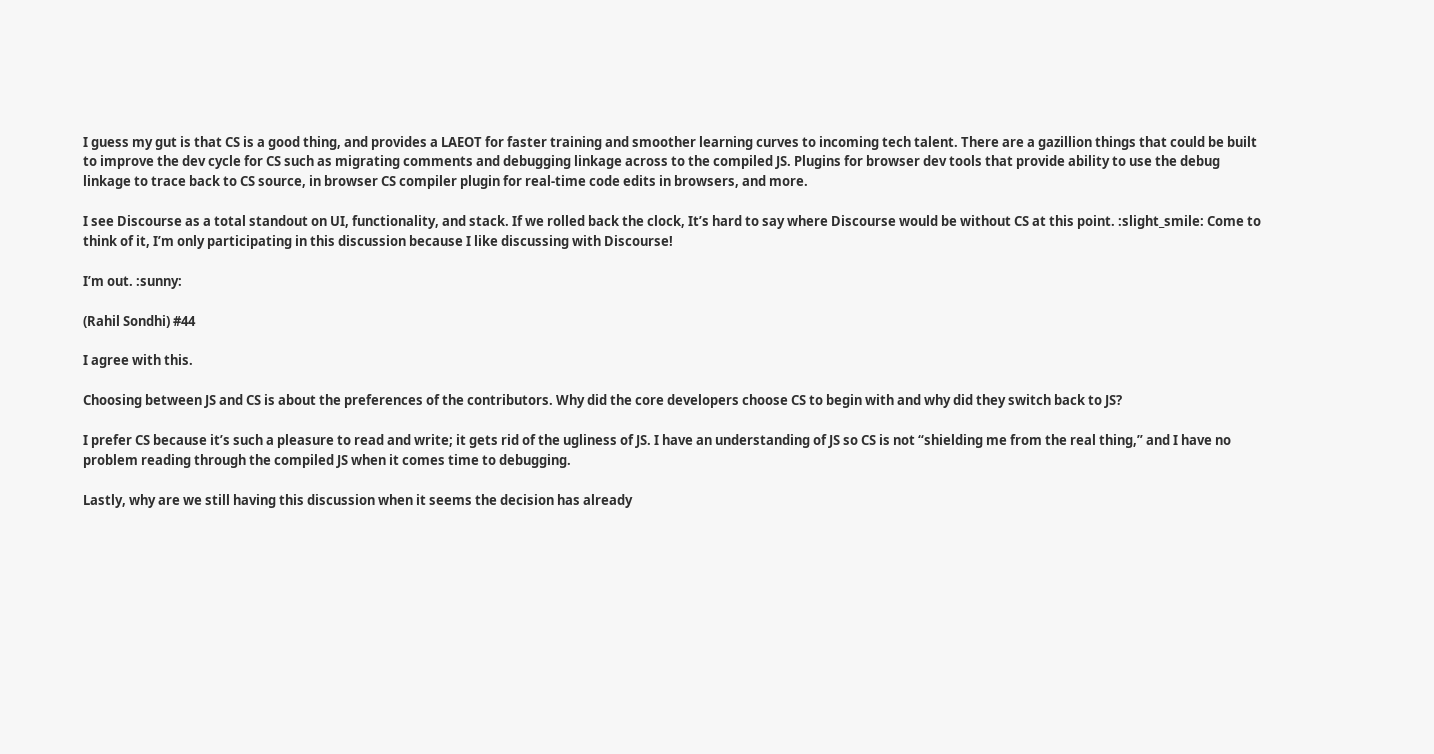I guess my gut is that CS is a good thing, and provides a LAEOT for faster training and smoother learning curves to incoming tech talent. There are a gazillion things that could be built to improve the dev cycle for CS such as migrating comments and debugging linkage across to the compiled JS. Plugins for browser dev tools that provide ability to use the debug linkage to trace back to CS source, in browser CS compiler plugin for real-time code edits in browsers, and more.

I see Discourse as a total standout on UI, functionality, and stack. If we rolled back the clock, It’s hard to say where Discourse would be without CS at this point. :slight_smile: Come to think of it, I’m only participating in this discussion because I like discussing with Discourse!

I’m out. :sunny:

(Rahil Sondhi) #44

I agree with this.

Choosing between JS and CS is about the preferences of the contributors. Why did the core developers choose CS to begin with and why did they switch back to JS?

I prefer CS because it’s such a pleasure to read and write; it gets rid of the ugliness of JS. I have an understanding of JS so CS is not “shielding me from the real thing,” and I have no problem reading through the compiled JS when it comes time to debugging.

Lastly, why are we still having this discussion when it seems the decision has already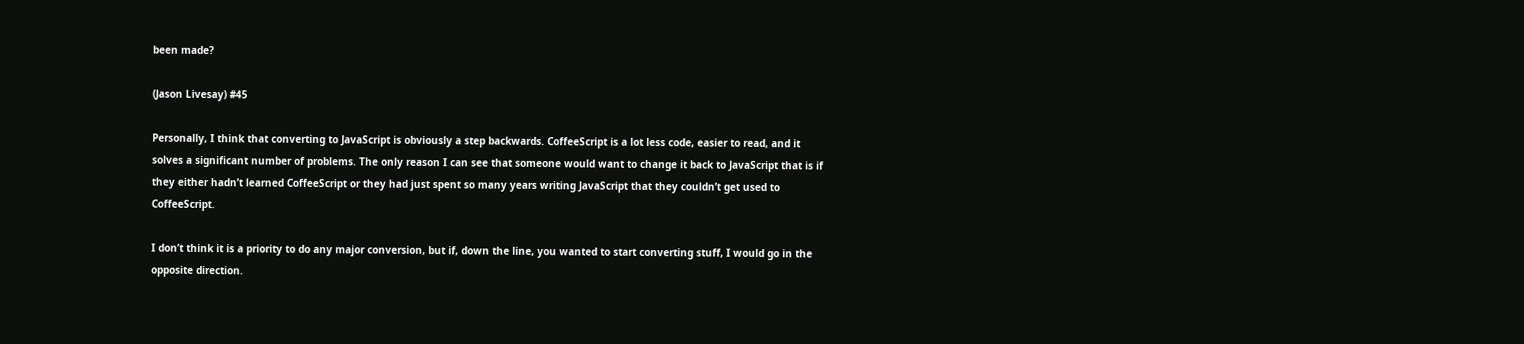been made?

(Jason Livesay) #45

Personally, I think that converting to JavaScript is obviously a step backwards. CoffeeScript is a lot less code, easier to read, and it solves a significant number of problems. The only reason I can see that someone would want to change it back to JavaScript that is if they either hadn’t learned CoffeeScript or they had just spent so many years writing JavaScript that they couldn’t get used to CoffeeScript.

I don’t think it is a priority to do any major conversion, but if, down the line, you wanted to start converting stuff, I would go in the opposite direction.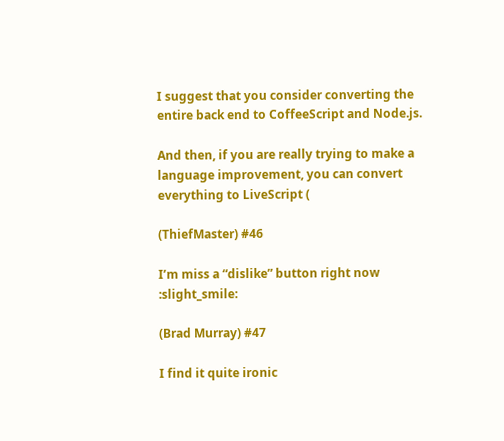I suggest that you consider converting the entire back end to CoffeeScript and Node.js.

And then, if you are really trying to make a language improvement, you can convert everything to LiveScript (

(ThiefMaster) #46

I’m miss a “dislike” button right now :slight_smile:

(Brad Murray) #47

I find it quite ironic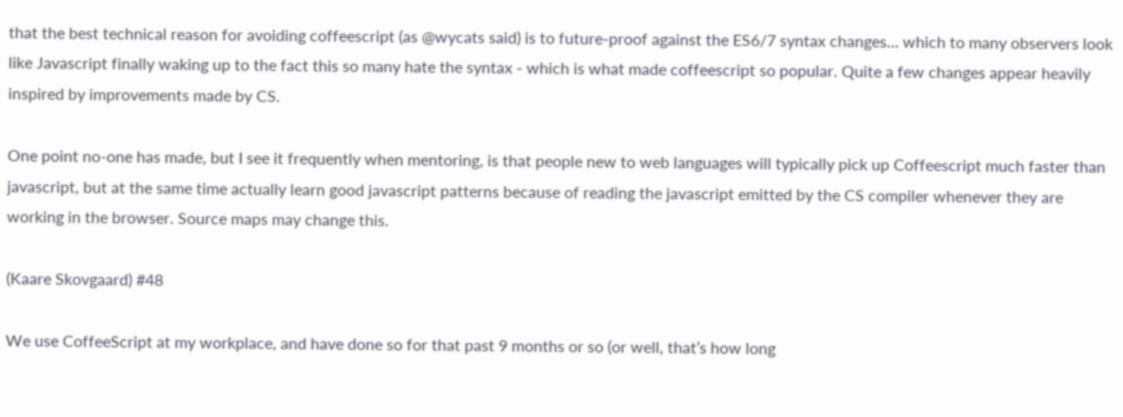that the best technical reason for avoiding coffeescript (as @wycats said) is to future-proof against the ES6/7 syntax changes… which to many observers look like Javascript finally waking up to the fact this so many hate the syntax - which is what made coffeescript so popular. Quite a few changes appear heavily inspired by improvements made by CS.

One point no-one has made, but I see it frequently when mentoring, is that people new to web languages will typically pick up Coffeescript much faster than javascript, but at the same time actually learn good javascript patterns because of reading the javascript emitted by the CS compiler whenever they are working in the browser. Source maps may change this.

(Kaare Skovgaard) #48

We use CoffeeScript at my workplace, and have done so for that past 9 months or so (or well, that’s how long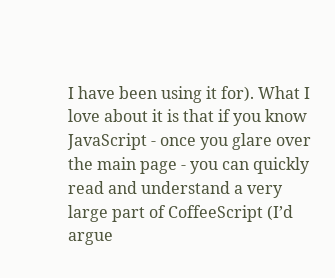I have been using it for). What I love about it is that if you know JavaScript - once you glare over the main page - you can quickly read and understand a very large part of CoffeeScript (I’d argue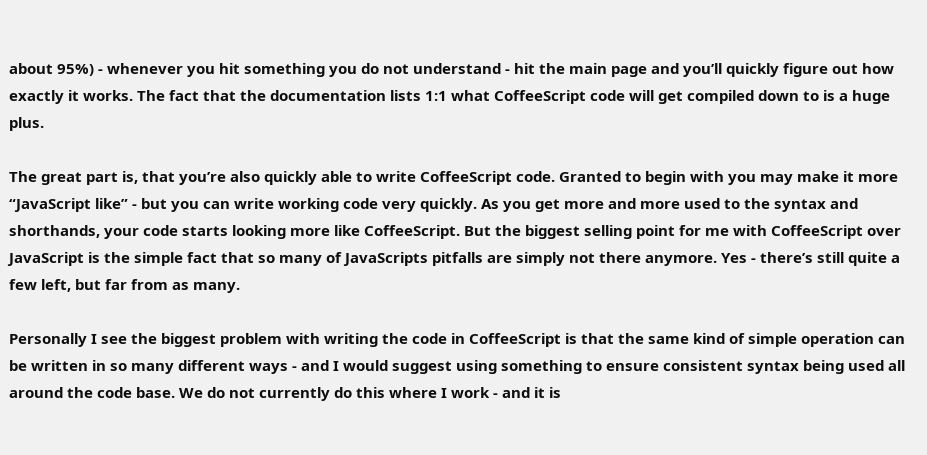about 95%) - whenever you hit something you do not understand - hit the main page and you’ll quickly figure out how exactly it works. The fact that the documentation lists 1:1 what CoffeeScript code will get compiled down to is a huge plus.

The great part is, that you’re also quickly able to write CoffeeScript code. Granted to begin with you may make it more “JavaScript like” - but you can write working code very quickly. As you get more and more used to the syntax and shorthands, your code starts looking more like CoffeeScript. But the biggest selling point for me with CoffeeScript over JavaScript is the simple fact that so many of JavaScripts pitfalls are simply not there anymore. Yes - there’s still quite a few left, but far from as many.

Personally I see the biggest problem with writing the code in CoffeeScript is that the same kind of simple operation can be written in so many different ways - and I would suggest using something to ensure consistent syntax being used all around the code base. We do not currently do this where I work - and it is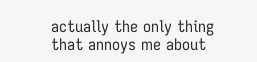actually the only thing that annoys me about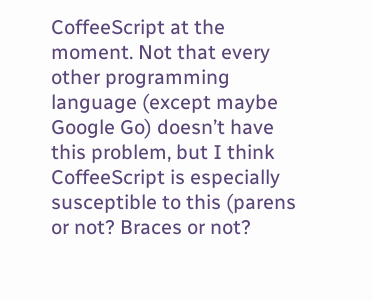CoffeeScript at the moment. Not that every other programming language (except maybe Google Go) doesn’t have this problem, but I think CoffeeScript is especially susceptible to this (parens or not? Braces or not?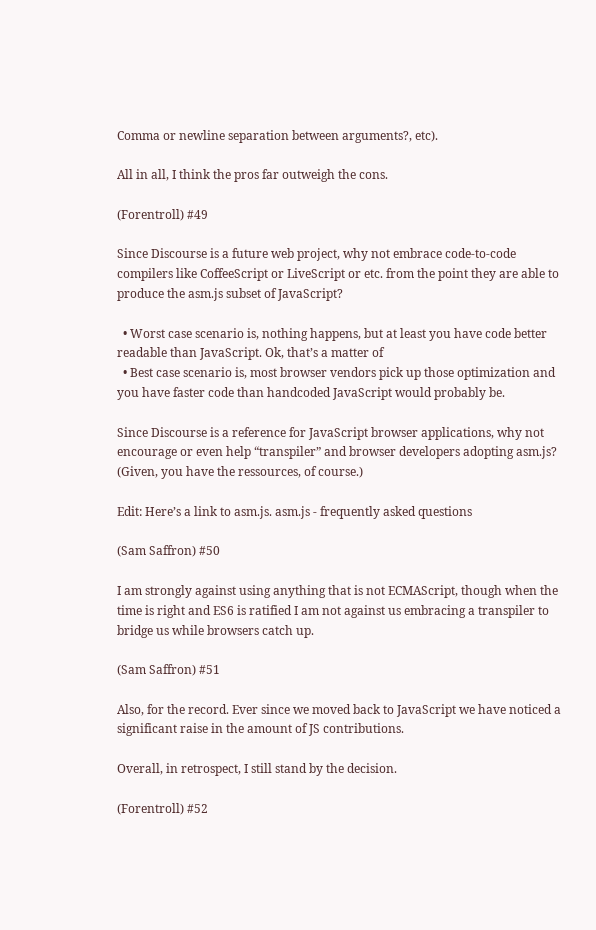Comma or newline separation between arguments?, etc).

All in all, I think the pros far outweigh the cons.

(Forentroll) #49

Since Discourse is a future web project, why not embrace code-to-code compilers like CoffeeScript or LiveScript or etc. from the point they are able to produce the asm.js subset of JavaScript?

  • Worst case scenario is, nothing happens, but at least you have code better readable than JavaScript. Ok, that’s a matter of
  • Best case scenario is, most browser vendors pick up those optimization and you have faster code than handcoded JavaScript would probably be.

Since Discourse is a reference for JavaScript browser applications, why not encourage or even help “transpiler” and browser developers adopting asm.js? (Given, you have the ressources, of course.)

Edit: Here’s a link to asm.js. asm.js - frequently asked questions

(Sam Saffron) #50

I am strongly against using anything that is not ECMAScript, though when the time is right and ES6 is ratified I am not against us embracing a transpiler to bridge us while browsers catch up.

(Sam Saffron) #51

Also, for the record. Ever since we moved back to JavaScript we have noticed a significant raise in the amount of JS contributions.

Overall, in retrospect, I still stand by the decision.

(Forentroll) #52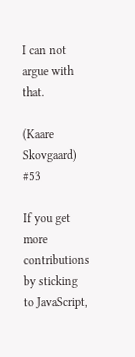I can not argue with that.

(Kaare Skovgaard) #53

If you get more contributions by sticking to JavaScript,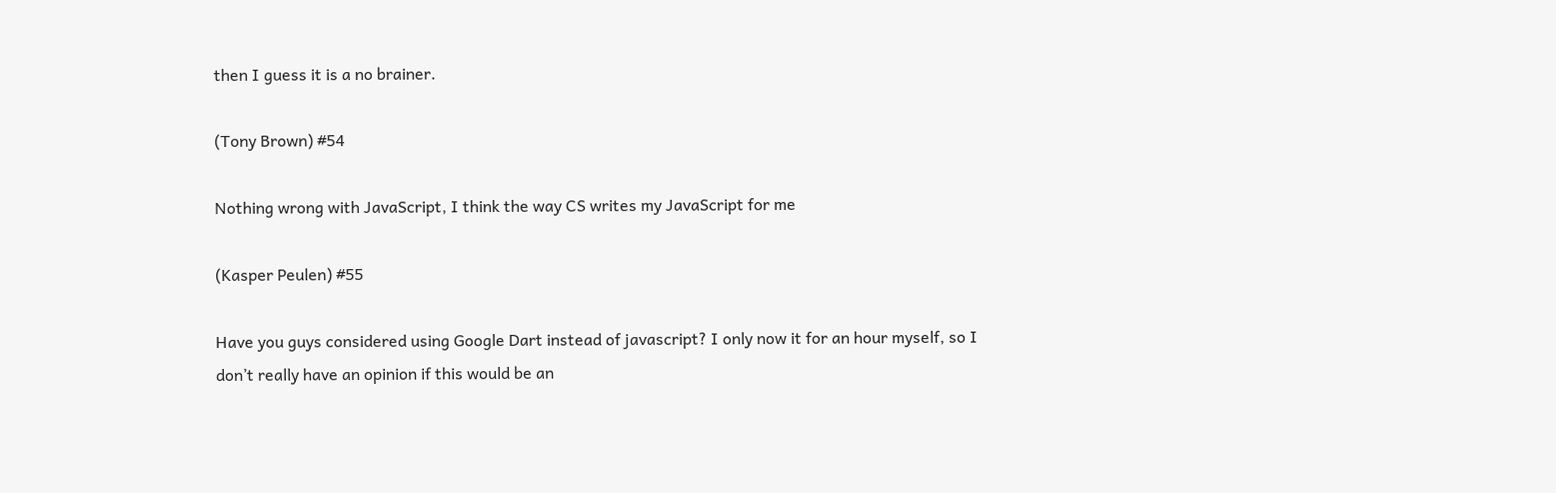then I guess it is a no brainer.

(Tony Brown) #54

Nothing wrong with JavaScript, I think the way CS writes my JavaScript for me

(Kasper Peulen) #55

Have you guys considered using Google Dart instead of javascript? I only now it for an hour myself, so I don’t really have an opinion if this would be an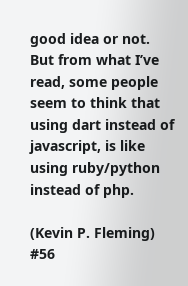good idea or not. But from what I’ve read, some people seem to think that using dart instead of javascript, is like using ruby/python instead of php.

(Kevin P. Fleming) #56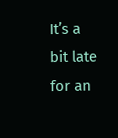It’s a bit late for an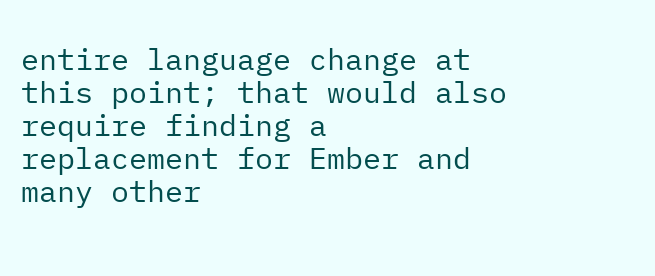entire language change at this point; that would also require finding a replacement for Ember and many other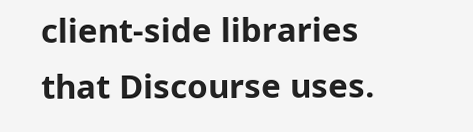client-side libraries that Discourse uses.